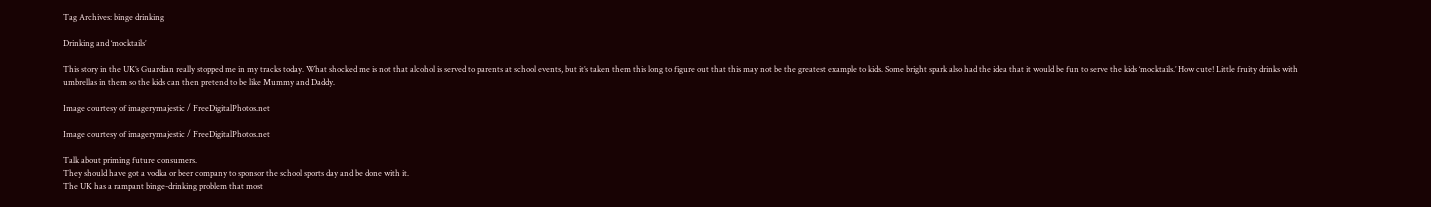Tag Archives: binge drinking

Drinking and ‘mocktails’

This story in the UK’s Guardian really stopped me in my tracks today. What shocked me is not that alcohol is served to parents at school events, but it’s taken them this long to figure out that this may not be the greatest example to kids. Some bright spark also had the idea that it would be fun to serve the kids ‘mocktails.’ How cute! Little fruity drinks with umbrellas in them so the kids can then pretend to be like Mummy and Daddy.

Image courtesy of imagerymajestic / FreeDigitalPhotos.net

Image courtesy of imagerymajestic / FreeDigitalPhotos.net

Talk about priming future consumers.
They should have got a vodka or beer company to sponsor the school sports day and be done with it.
The UK has a rampant binge-drinking problem that most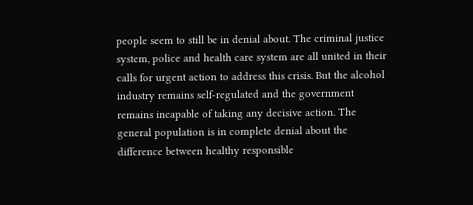people seem to still be in denial about. The criminal justice system, police and health care system are all united in their calls for urgent action to address this crisis. But the alcohol industry remains self-regulated and the government remains incapable of taking any decisive action. The general population is in complete denial about the difference between healthy responsible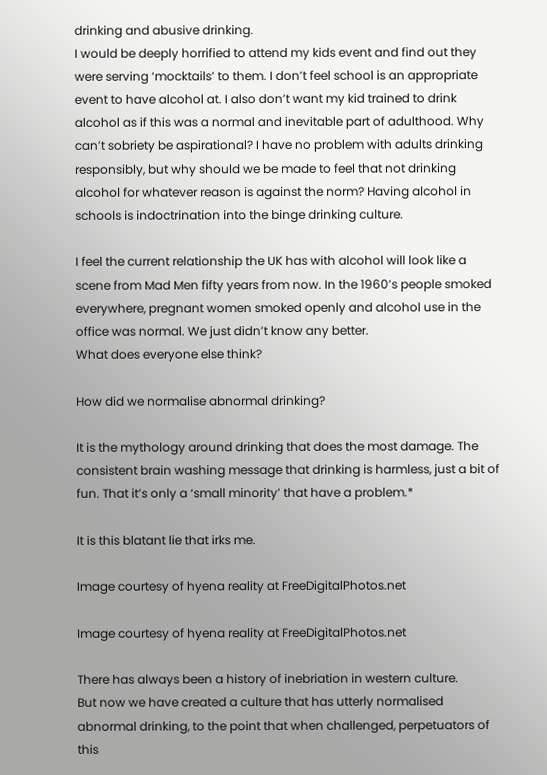drinking and abusive drinking.
I would be deeply horrified to attend my kids event and find out they were serving ‘mocktails’ to them. I don’t feel school is an appropriate event to have alcohol at. I also don’t want my kid trained to drink alcohol as if this was a normal and inevitable part of adulthood. Why can’t sobriety be aspirational? I have no problem with adults drinking responsibly, but why should we be made to feel that not drinking alcohol for whatever reason is against the norm? Having alcohol in schools is indoctrination into the binge drinking culture.

I feel the current relationship the UK has with alcohol will look like a scene from Mad Men fifty years from now. In the 1960’s people smoked everywhere, pregnant women smoked openly and alcohol use in the office was normal. We just didn’t know any better.
What does everyone else think?

How did we normalise abnormal drinking?

It is the mythology around drinking that does the most damage. The consistent brain washing message that drinking is harmless, just a bit of fun. That it’s only a ‘small minority’ that have a problem.*

It is this blatant lie that irks me.

Image courtesy of hyena reality at FreeDigitalPhotos.net

Image courtesy of hyena reality at FreeDigitalPhotos.net

There has always been a history of inebriation in western culture.
But now we have created a culture that has utterly normalised abnormal drinking, to the point that when challenged, perpetuators of this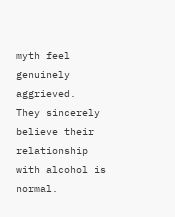myth feel genuinely aggrieved.
They sincerely believe their relationship with alcohol is normal.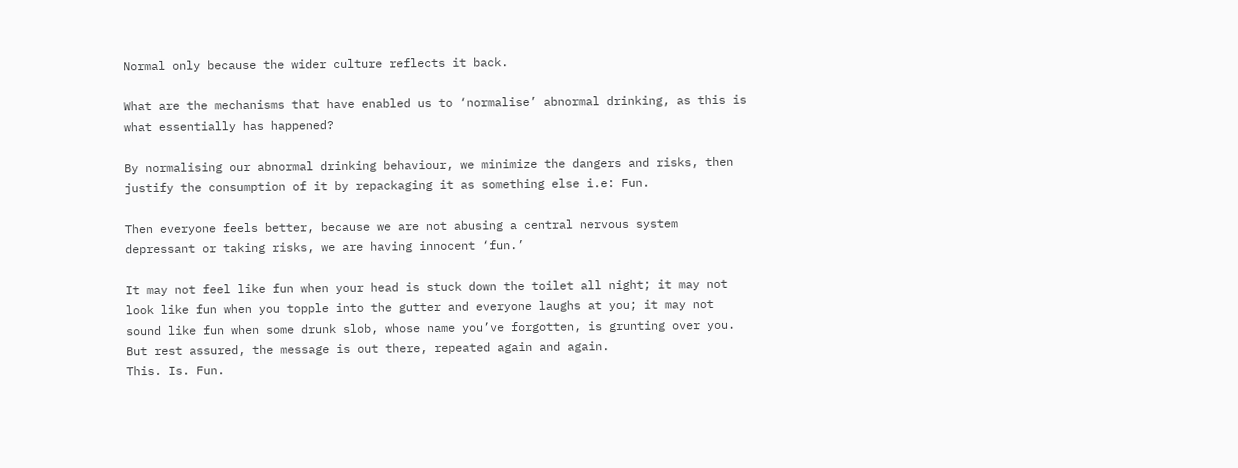Normal only because the wider culture reflects it back.

What are the mechanisms that have enabled us to ‘normalise’ abnormal drinking, as this is what essentially has happened?

By normalising our abnormal drinking behaviour, we minimize the dangers and risks, then justify the consumption of it by repackaging it as something else i.e: Fun.

Then everyone feels better, because we are not abusing a central nervous system depressant or taking risks, we are having innocent ‘fun.’

It may not feel like fun when your head is stuck down the toilet all night; it may not look like fun when you topple into the gutter and everyone laughs at you; it may not sound like fun when some drunk slob, whose name you’ve forgotten, is grunting over you.
But rest assured, the message is out there, repeated again and again.
This. Is. Fun.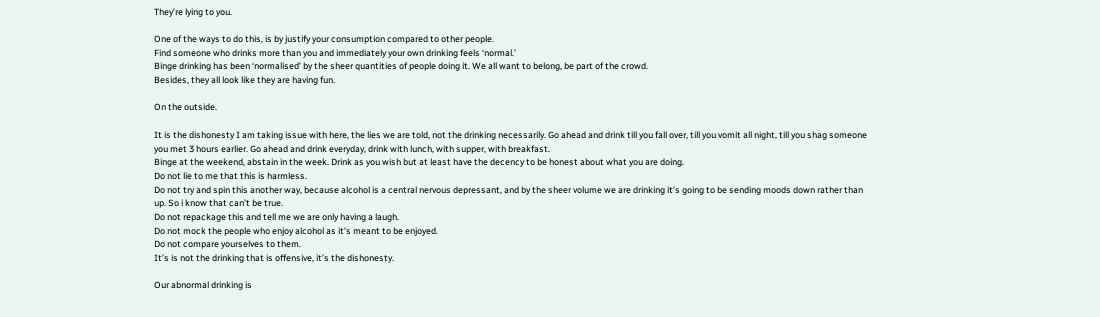They’re lying to you.

One of the ways to do this, is by justify your consumption compared to other people.
Find someone who drinks more than you and immediately your own drinking feels ‘normal.’
Binge drinking has been ‘normalised’ by the sheer quantities of people doing it. We all want to belong, be part of the crowd.
Besides, they all look like they are having fun.

On the outside.

It is the dishonesty I am taking issue with here, the lies we are told, not the drinking necessarily. Go ahead and drink till you fall over, till you vomit all night, till you shag someone you met 3 hours earlier. Go ahead and drink everyday, drink with lunch, with supper, with breakfast.
Binge at the weekend, abstain in the week. Drink as you wish but at least have the decency to be honest about what you are doing.
Do not lie to me that this is harmless.
Do not try and spin this another way, because alcohol is a central nervous depressant, and by the sheer volume we are drinking it’s going to be sending moods down rather than up. So i know that can’t be true.
Do not repackage this and tell me we are only having a laugh.
Do not mock the people who enjoy alcohol as it’s meant to be enjoyed.
Do not compare yourselves to them.
It’s is not the drinking that is offensive, it’s the dishonesty.

Our abnormal drinking is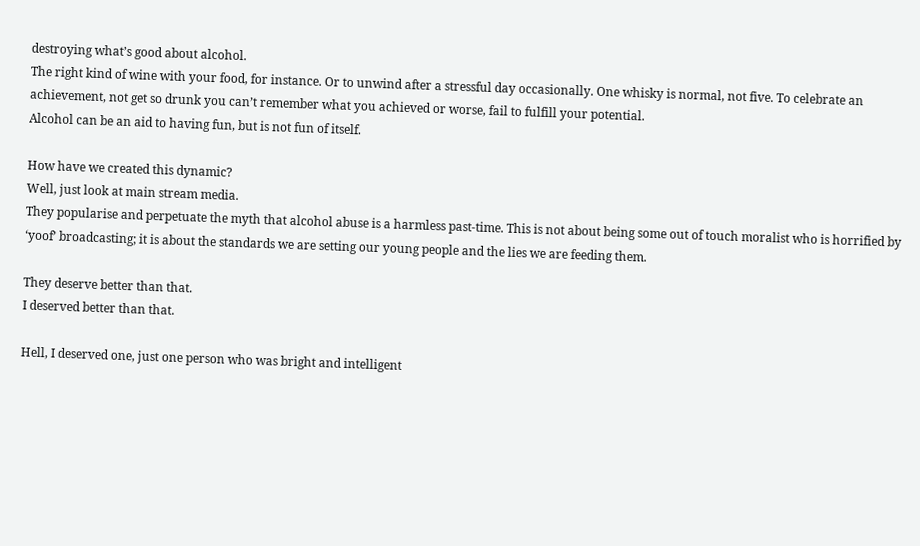destroying what’s good about alcohol.
The right kind of wine with your food, for instance. Or to unwind after a stressful day occasionally. One whisky is normal, not five. To celebrate an achievement, not get so drunk you can’t remember what you achieved or worse, fail to fulfill your potential.
Alcohol can be an aid to having fun, but is not fun of itself.

How have we created this dynamic?
Well, just look at main stream media.
They popularise and perpetuate the myth that alcohol abuse is a harmless past-time. This is not about being some out of touch moralist who is horrified by ‘yoof’ broadcasting; it is about the standards we are setting our young people and the lies we are feeding them.

They deserve better than that.
I deserved better than that.

Hell, I deserved one, just one person who was bright and intelligent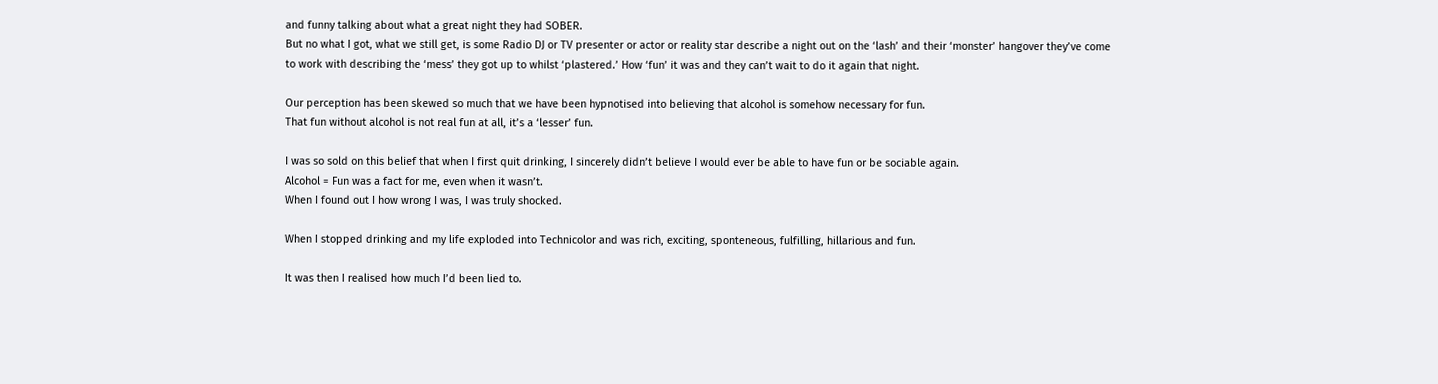and funny talking about what a great night they had SOBER.
But no what I got, what we still get, is some Radio DJ or TV presenter or actor or reality star describe a night out on the ‘lash’ and their ‘monster’ hangover they’ve come to work with describing the ‘mess’ they got up to whilst ‘plastered.’ How ‘fun’ it was and they can’t wait to do it again that night.

Our perception has been skewed so much that we have been hypnotised into believing that alcohol is somehow necessary for fun.
That fun without alcohol is not real fun at all, it’s a ‘lesser’ fun.

I was so sold on this belief that when I first quit drinking, I sincerely didn’t believe I would ever be able to have fun or be sociable again.
Alcohol = Fun was a fact for me, even when it wasn’t.
When I found out I how wrong I was, I was truly shocked.

When I stopped drinking and my life exploded into Technicolor and was rich, exciting, sponteneous, fulfilling, hillarious and fun.

It was then I realised how much I’d been lied to.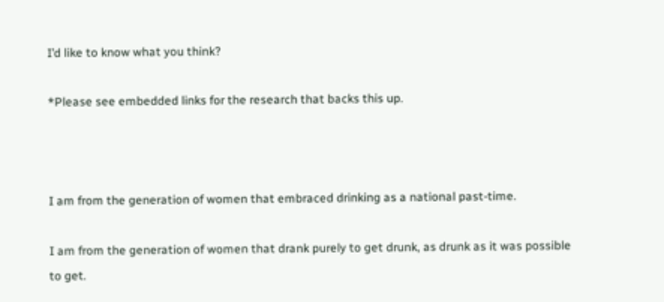I’d like to know what you think?

*Please see embedded links for the research that backs this up.



I am from the generation of women that embraced drinking as a national past-time.

I am from the generation of women that drank purely to get drunk, as drunk as it was possible to get.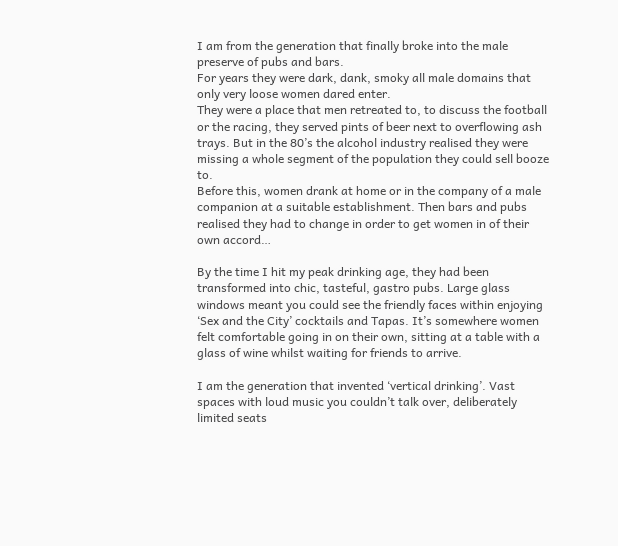I am from the generation that finally broke into the male preserve of pubs and bars.
For years they were dark, dank, smoky all male domains that only very loose women dared enter.
They were a place that men retreated to, to discuss the football or the racing, they served pints of beer next to overflowing ash trays. But in the 80’s the alcohol industry realised they were missing a whole segment of the population they could sell booze to.
Before this, women drank at home or in the company of a male companion at a suitable establishment. Then bars and pubs realised they had to change in order to get women in of their own accord…

By the time I hit my peak drinking age, they had been transformed into chic, tasteful, gastro pubs. Large glass windows meant you could see the friendly faces within enjoying ‘Sex and the City’ cocktails and Tapas. It’s somewhere women felt comfortable going in on their own, sitting at a table with a glass of wine whilst waiting for friends to arrive.

I am the generation that invented ‘vertical drinking’. Vast spaces with loud music you couldn’t talk over, deliberately limited seats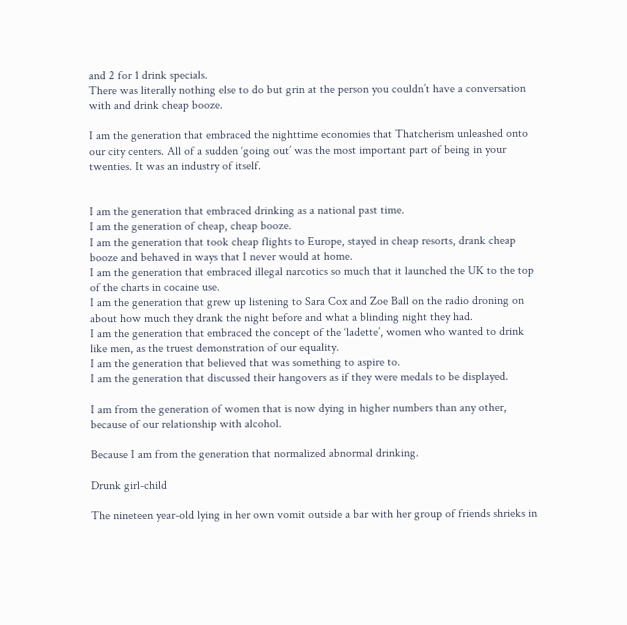and 2 for 1 drink specials.
There was literally nothing else to do but grin at the person you couldn’t have a conversation with and drink cheap booze.

I am the generation that embraced the nighttime economies that Thatcherism unleashed onto our city centers. All of a sudden ‘going out’ was the most important part of being in your twenties. It was an industry of itself.


I am the generation that embraced drinking as a national past time.
I am the generation of cheap, cheap booze.
I am the generation that took cheap flights to Europe, stayed in cheap resorts, drank cheap booze and behaved in ways that I never would at home.
I am the generation that embraced illegal narcotics so much that it launched the UK to the top of the charts in cocaine use.
I am the generation that grew up listening to Sara Cox and Zoe Ball on the radio droning on about how much they drank the night before and what a blinding night they had.
I am the generation that embraced the concept of the ‘ladette’, women who wanted to drink like men, as the truest demonstration of our equality.
I am the generation that believed that was something to aspire to.
I am the generation that discussed their hangovers as if they were medals to be displayed.

I am from the generation of women that is now dying in higher numbers than any other, because of our relationship with alcohol.

Because I am from the generation that normalized abnormal drinking.

Drunk girl-child

The nineteen year-old lying in her own vomit outside a bar with her group of friends shrieks in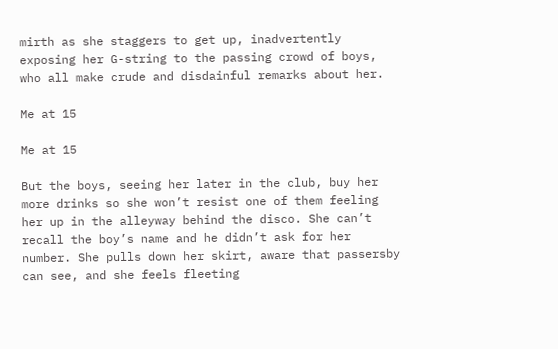mirth as she staggers to get up, inadvertently exposing her G-string to the passing crowd of boys, who all make crude and disdainful remarks about her.

Me at 15

Me at 15

But the boys, seeing her later in the club, buy her more drinks so she won’t resist one of them feeling her up in the alleyway behind the disco. She can’t recall the boy’s name and he didn’t ask for her number. She pulls down her skirt, aware that passersby can see, and she feels fleeting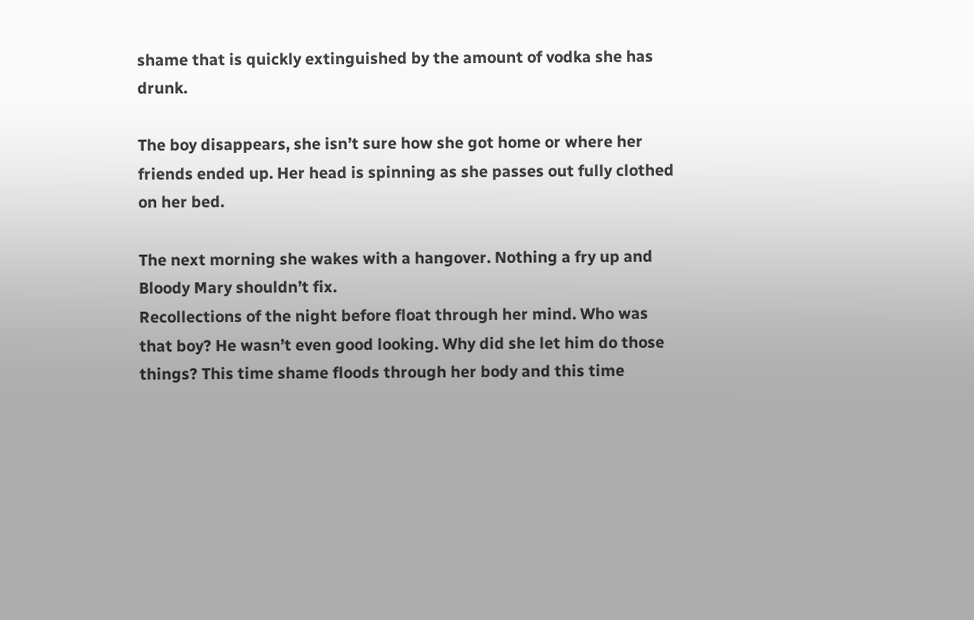shame that is quickly extinguished by the amount of vodka she has drunk.

The boy disappears, she isn’t sure how she got home or where her friends ended up. Her head is spinning as she passes out fully clothed on her bed.

The next morning she wakes with a hangover. Nothing a fry up and Bloody Mary shouldn’t fix.
Recollections of the night before float through her mind. Who was that boy? He wasn’t even good looking. Why did she let him do those things? This time shame floods through her body and this time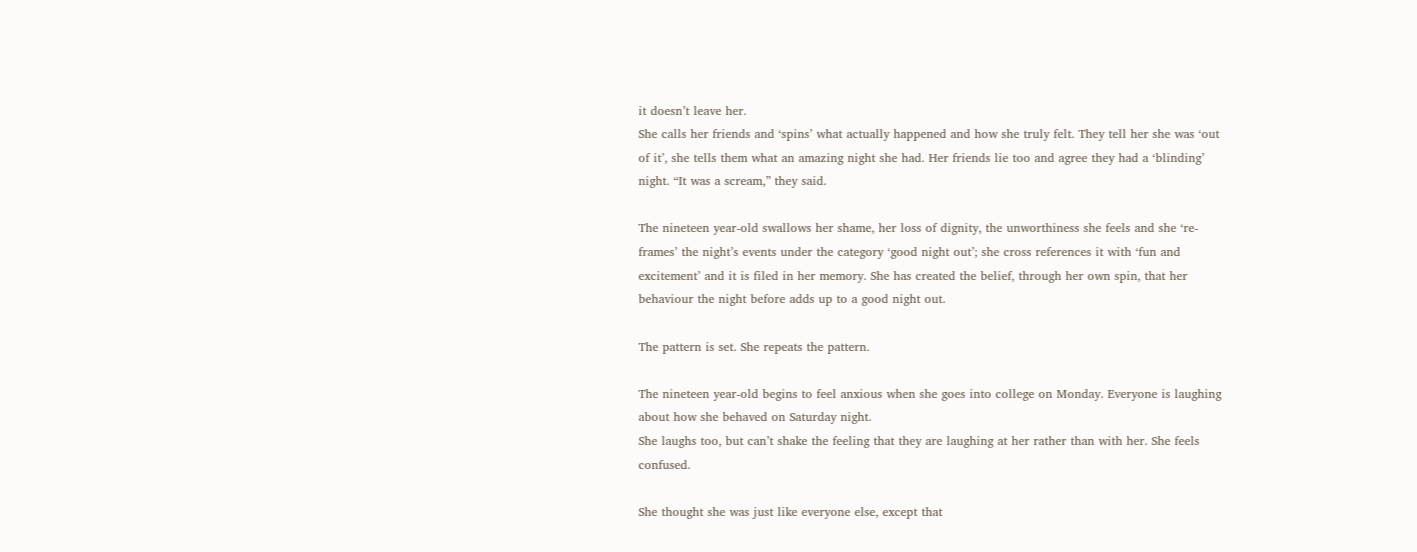it doesn’t leave her.
She calls her friends and ‘spins’ what actually happened and how she truly felt. They tell her she was ‘out of it’, she tells them what an amazing night she had. Her friends lie too and agree they had a ‘blinding’ night. “It was a scream,” they said.

The nineteen year-old swallows her shame, her loss of dignity, the unworthiness she feels and she ‘re-frames’ the night’s events under the category ‘good night out’; she cross references it with ‘fun and excitement’ and it is filed in her memory. She has created the belief, through her own spin, that her behaviour the night before adds up to a good night out.

The pattern is set. She repeats the pattern.

The nineteen year-old begins to feel anxious when she goes into college on Monday. Everyone is laughing about how she behaved on Saturday night.
She laughs too, but can’t shake the feeling that they are laughing at her rather than with her. She feels confused.

She thought she was just like everyone else, except that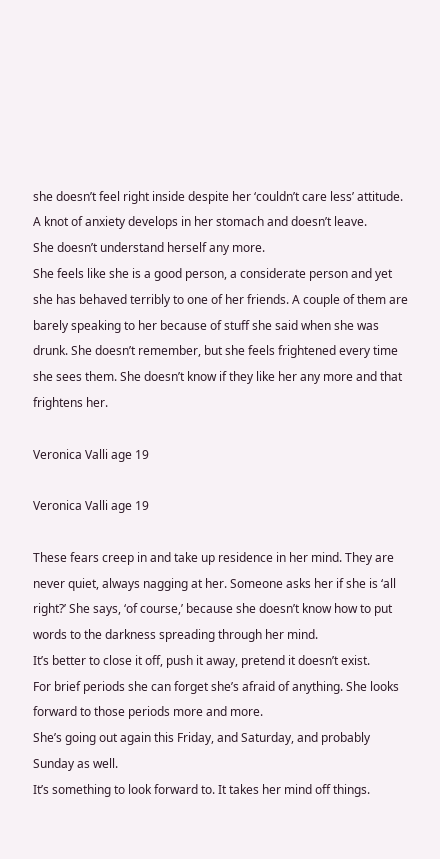she doesn’t feel right inside despite her ‘couldn’t care less’ attitude. A knot of anxiety develops in her stomach and doesn’t leave.
She doesn’t understand herself any more.
She feels like she is a good person, a considerate person and yet she has behaved terribly to one of her friends. A couple of them are barely speaking to her because of stuff she said when she was drunk. She doesn’t remember, but she feels frightened every time she sees them. She doesn’t know if they like her any more and that frightens her.

Veronica Valli age 19

Veronica Valli age 19

These fears creep in and take up residence in her mind. They are never quiet, always nagging at her. Someone asks her if she is ‘all right?’ She says, ‘of course,’ because she doesn’t know how to put words to the darkness spreading through her mind.
It’s better to close it off, push it away, pretend it doesn’t exist.
For brief periods she can forget she’s afraid of anything. She looks forward to those periods more and more.
She’s going out again this Friday, and Saturday, and probably Sunday as well.
It’s something to look forward to. It takes her mind off things.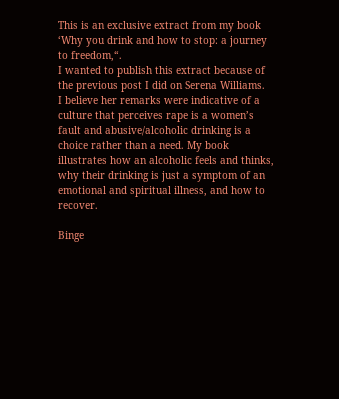This is an exclusive extract from my book ‘Why you drink and how to stop: a journey to freedom,“.
I wanted to publish this extract because of the previous post I did on Serena Williams.
I believe her remarks were indicative of a culture that perceives rape is a women’s fault and abusive/alcoholic drinking is a choice rather than a need. My book illustrates how an alcoholic feels and thinks, why their drinking is just a symptom of an emotional and spiritual illness, and how to recover.

Binge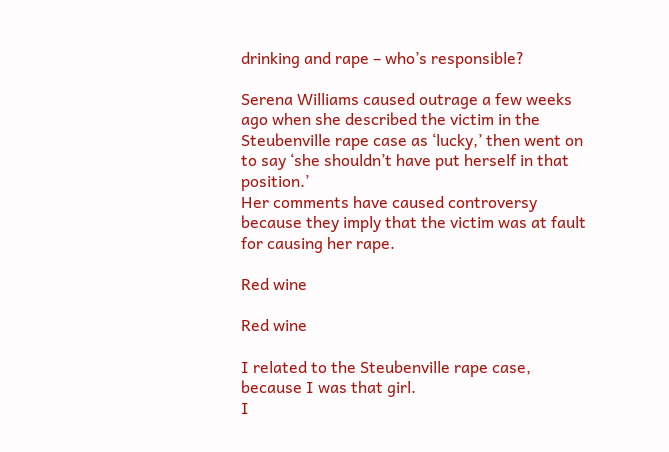drinking and rape – who’s responsible?

Serena Williams caused outrage a few weeks ago when she described the victim in the Steubenville rape case as ‘lucky,’ then went on to say ‘she shouldn’t have put herself in that position.’
Her comments have caused controversy because they imply that the victim was at fault for causing her rape.

Red wine

Red wine

I related to the Steubenville rape case, because I was that girl.
I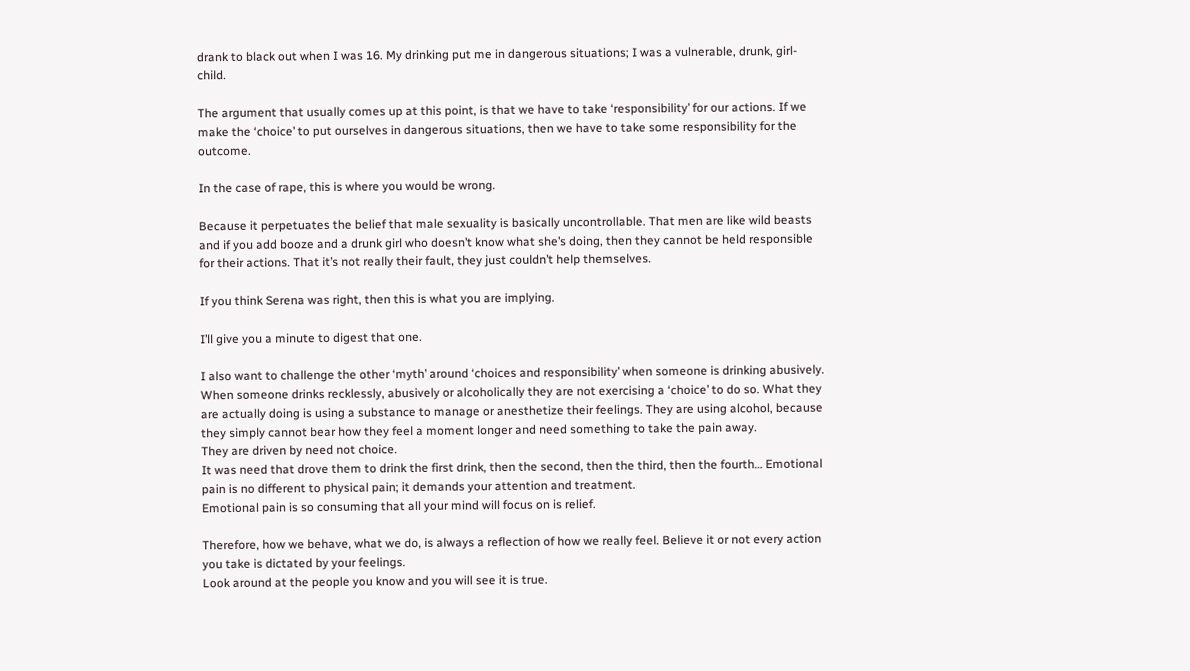drank to black out when I was 16. My drinking put me in dangerous situations; I was a vulnerable, drunk, girl-child.

The argument that usually comes up at this point, is that we have to take ‘responsibility’ for our actions. If we make the ‘choice’ to put ourselves in dangerous situations, then we have to take some responsibility for the outcome.

In the case of rape, this is where you would be wrong.

Because it perpetuates the belief that male sexuality is basically uncontrollable. That men are like wild beasts and if you add booze and a drunk girl who doesn’t know what she’s doing, then they cannot be held responsible for their actions. That it’s not really their fault, they just couldn’t help themselves.

If you think Serena was right, then this is what you are implying.

I’ll give you a minute to digest that one.

I also want to challenge the other ‘myth’ around ‘choices and responsibility’ when someone is drinking abusively.
When someone drinks recklessly, abusively or alcoholically they are not exercising a ‘choice’ to do so. What they are actually doing is using a substance to manage or anesthetize their feelings. They are using alcohol, because they simply cannot bear how they feel a moment longer and need something to take the pain away.
They are driven by need not choice.
It was need that drove them to drink the first drink, then the second, then the third, then the fourth… Emotional pain is no different to physical pain; it demands your attention and treatment.
Emotional pain is so consuming that all your mind will focus on is relief.

Therefore, how we behave, what we do, is always a reflection of how we really feel. Believe it or not every action you take is dictated by your feelings.
Look around at the people you know and you will see it is true.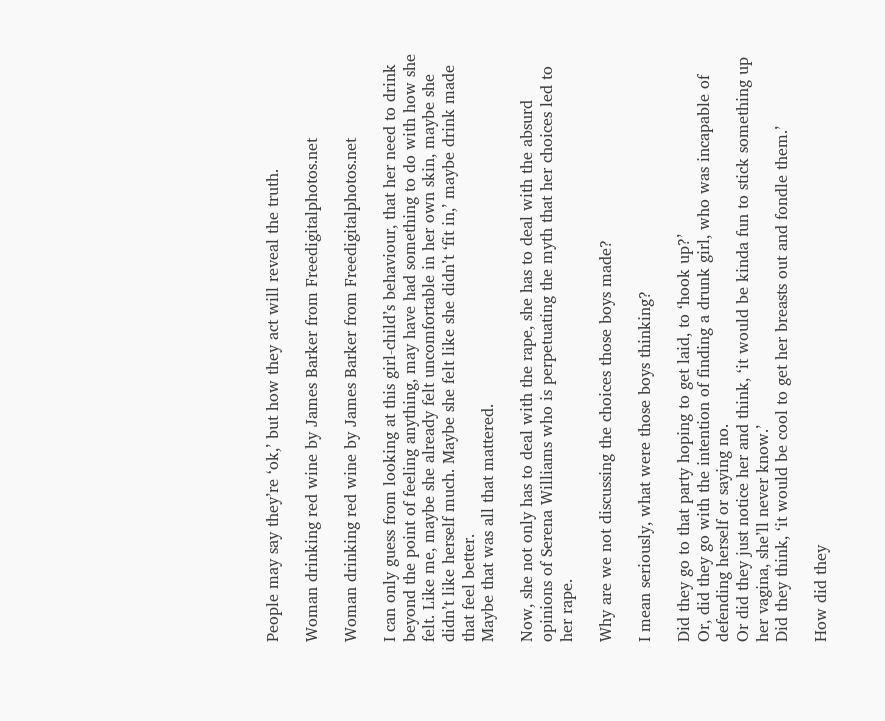People may say they’re ‘ok,’ but how they act will reveal the truth.

Woman drinking red wine by James Barker from Freedigitalphotos.net

Woman drinking red wine by James Barker from Freedigitalphotos.net

I can only guess from looking at this girl-child’s behaviour, that her need to drink beyond the point of feeling anything, may have had something to do with how she felt. Like me, maybe she already felt uncomfortable in her own skin, maybe she didn’t like herself much. Maybe she felt like she didn’t ‘fit in,’ maybe drink made that feel better.
Maybe that was all that mattered.

Now, she not only has to deal with the rape, she has to deal with the absurd opinions of Serena Williams who is perpetuating the myth that her choices led to her rape.

Why are we not discussing the choices those boys made?

I mean seriously, what were those boys thinking?

Did they go to that party hoping to get laid, to ‘hook up?’
Or, did they go with the intention of finding a drunk girl, who was incapable of defending herself or saying no.
Or did they just notice her and think, ‘it would be kinda fun to stick something up her vagina, she’ll never know.’
Did they think, ‘it would be cool to get her breasts out and fondle them.’

How did they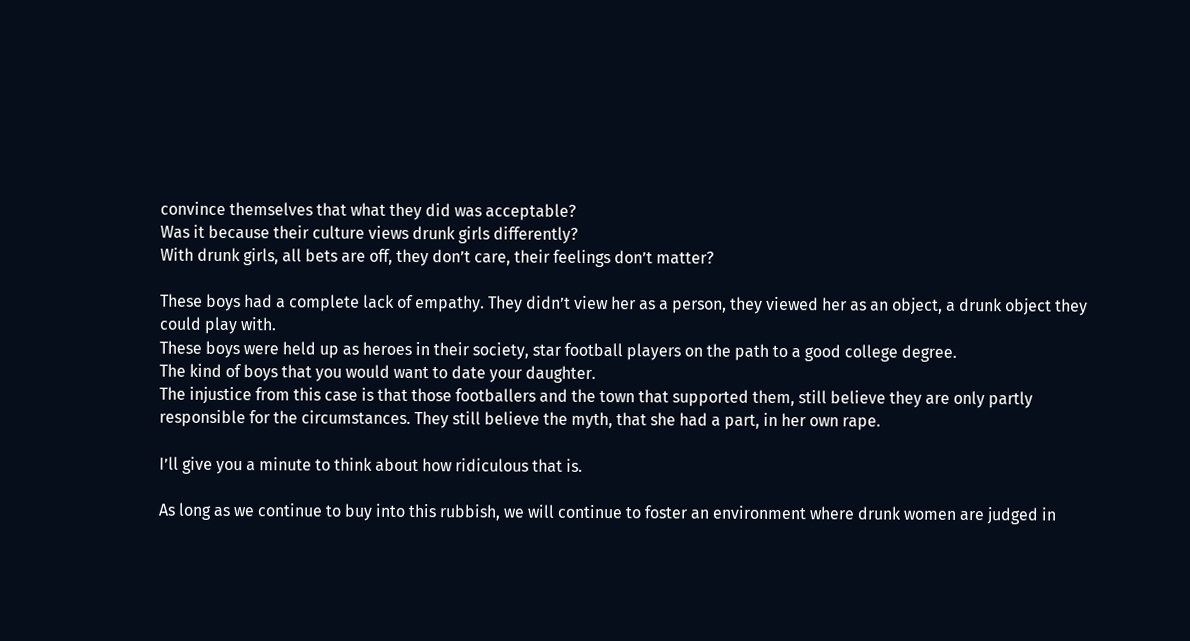convince themselves that what they did was acceptable?
Was it because their culture views drunk girls differently?
With drunk girls, all bets are off, they don’t care, their feelings don’t matter?

These boys had a complete lack of empathy. They didn’t view her as a person, they viewed her as an object, a drunk object they could play with.
These boys were held up as heroes in their society, star football players on the path to a good college degree.
The kind of boys that you would want to date your daughter.
The injustice from this case is that those footballers and the town that supported them, still believe they are only partly responsible for the circumstances. They still believe the myth, that she had a part, in her own rape.

I’ll give you a minute to think about how ridiculous that is.

As long as we continue to buy into this rubbish, we will continue to foster an environment where drunk women are judged in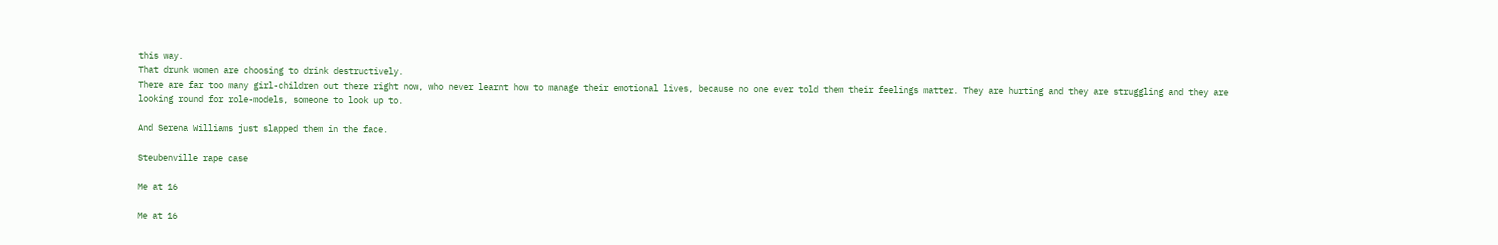this way.
That drunk women are choosing to drink destructively.
There are far too many girl-children out there right now, who never learnt how to manage their emotional lives, because no one ever told them their feelings matter. They are hurting and they are struggling and they are looking round for role-models, someone to look up to.

And Serena Williams just slapped them in the face.

Steubenville rape case

Me at 16

Me at 16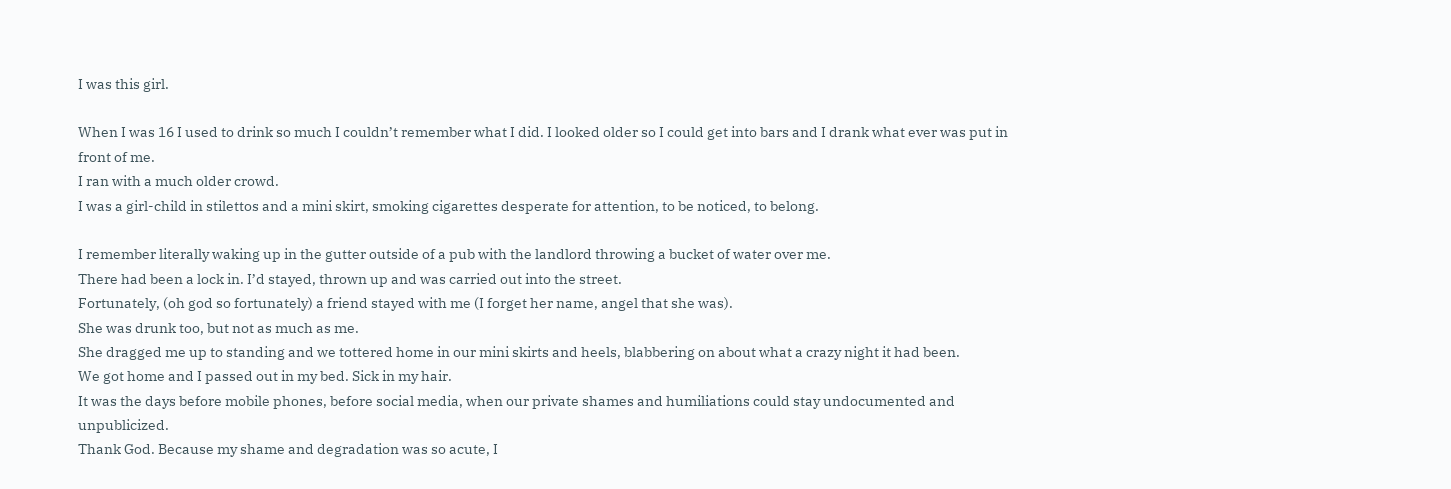I was this girl.

When I was 16 I used to drink so much I couldn’t remember what I did. I looked older so I could get into bars and I drank what ever was put in front of me.
I ran with a much older crowd.
I was a girl-child in stilettos and a mini skirt, smoking cigarettes desperate for attention, to be noticed, to belong.

I remember literally waking up in the gutter outside of a pub with the landlord throwing a bucket of water over me.
There had been a lock in. I’d stayed, thrown up and was carried out into the street.
Fortunately, (oh god so fortunately) a friend stayed with me (I forget her name, angel that she was).
She was drunk too, but not as much as me.
She dragged me up to standing and we tottered home in our mini skirts and heels, blabbering on about what a crazy night it had been.
We got home and I passed out in my bed. Sick in my hair.
It was the days before mobile phones, before social media, when our private shames and humiliations could stay undocumented and unpublicized.
Thank God. Because my shame and degradation was so acute, I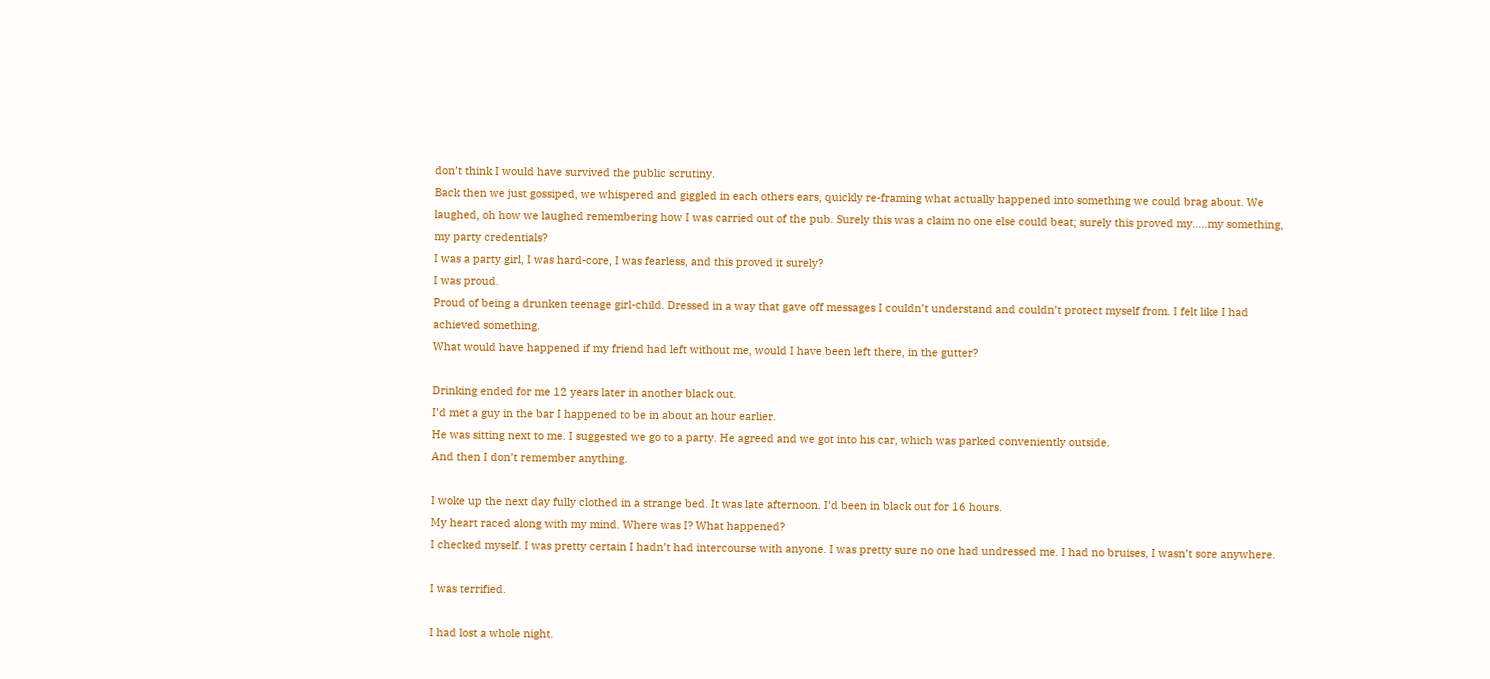don’t think I would have survived the public scrutiny.
Back then we just gossiped, we whispered and giggled in each others ears, quickly re-framing what actually happened into something we could brag about. We laughed, oh how we laughed remembering how I was carried out of the pub. Surely this was a claim no one else could beat; surely this proved my…..my something, my party credentials?
I was a party girl, I was hard-core, I was fearless, and this proved it surely?
I was proud.
Proud of being a drunken teenage girl-child. Dressed in a way that gave off messages I couldn’t understand and couldn’t protect myself from. I felt like I had achieved something.
What would have happened if my friend had left without me, would I have been left there, in the gutter?

Drinking ended for me 12 years later in another black out.
I’d met a guy in the bar I happened to be in about an hour earlier.
He was sitting next to me. I suggested we go to a party. He agreed and we got into his car, which was parked conveniently outside.
And then I don’t remember anything.

I woke up the next day fully clothed in a strange bed. It was late afternoon. I’d been in black out for 16 hours.
My heart raced along with my mind. Where was I? What happened?
I checked myself. I was pretty certain I hadn’t had intercourse with anyone. I was pretty sure no one had undressed me. I had no bruises, I wasn’t sore anywhere.

I was terrified.

I had lost a whole night.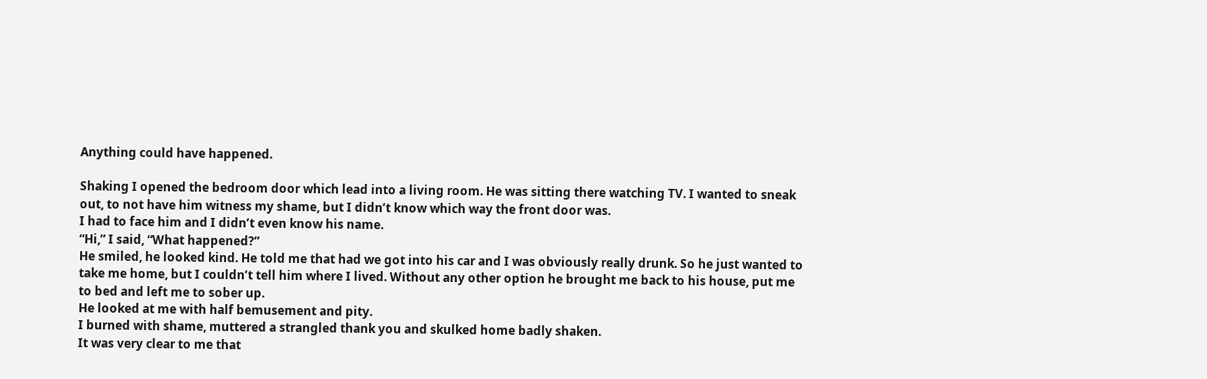Anything could have happened.

Shaking I opened the bedroom door which lead into a living room. He was sitting there watching TV. I wanted to sneak out, to not have him witness my shame, but I didn’t know which way the front door was.
I had to face him and I didn’t even know his name.
“Hi,” I said, “What happened?”
He smiled, he looked kind. He told me that had we got into his car and I was obviously really drunk. So he just wanted to take me home, but I couldn’t tell him where I lived. Without any other option he brought me back to his house, put me to bed and left me to sober up.
He looked at me with half bemusement and pity.
I burned with shame, muttered a strangled thank you and skulked home badly shaken.
It was very clear to me that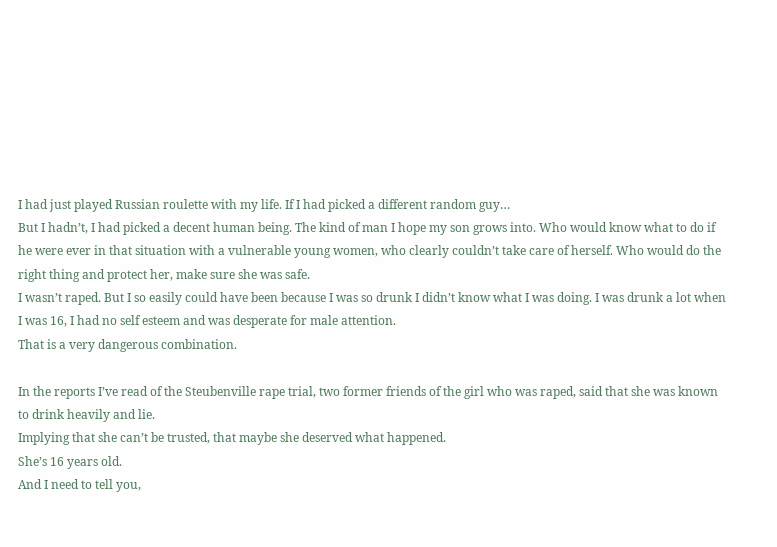I had just played Russian roulette with my life. If I had picked a different random guy…
But I hadn’t, I had picked a decent human being. The kind of man I hope my son grows into. Who would know what to do if he were ever in that situation with a vulnerable young women, who clearly couldn’t take care of herself. Who would do the right thing and protect her, make sure she was safe.
I wasn’t raped. But I so easily could have been because I was so drunk I didn’t know what I was doing. I was drunk a lot when I was 16, I had no self esteem and was desperate for male attention.
That is a very dangerous combination.

In the reports I’ve read of the Steubenville rape trial, two former friends of the girl who was raped, said that she was known to drink heavily and lie.
Implying that she can’t be trusted, that maybe she deserved what happened.
She’s 16 years old.
And I need to tell you,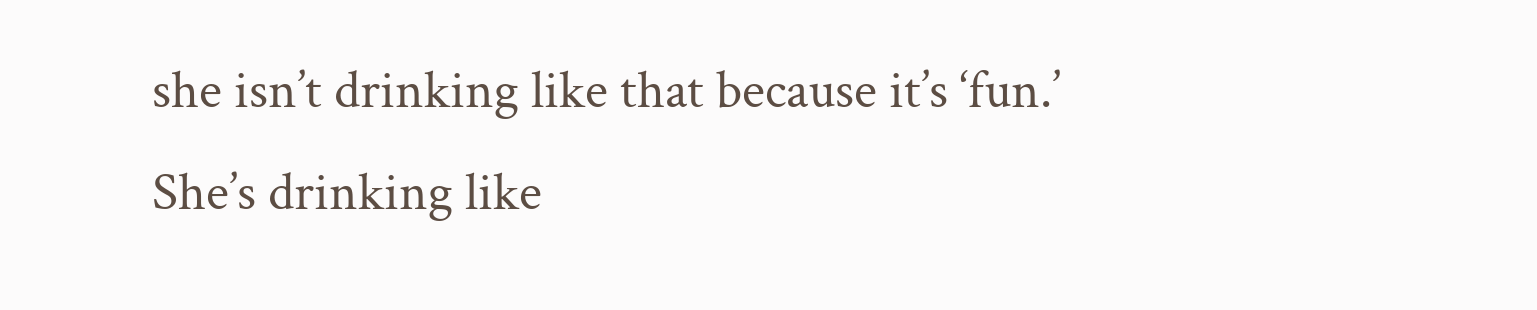she isn’t drinking like that because it’s ‘fun.’
She’s drinking like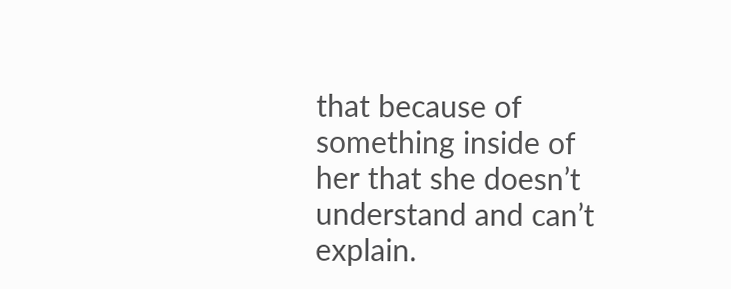that because of something inside of her that she doesn’t understand and can’t explain.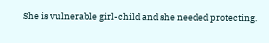She is vulnerable girl-child and she needed protecting.